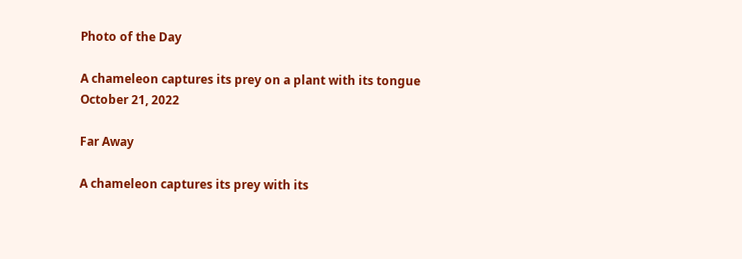Photo of the Day

A chameleon captures its prey on a plant with its tongue
October 21, 2022

Far Away

A chameleon captures its prey with its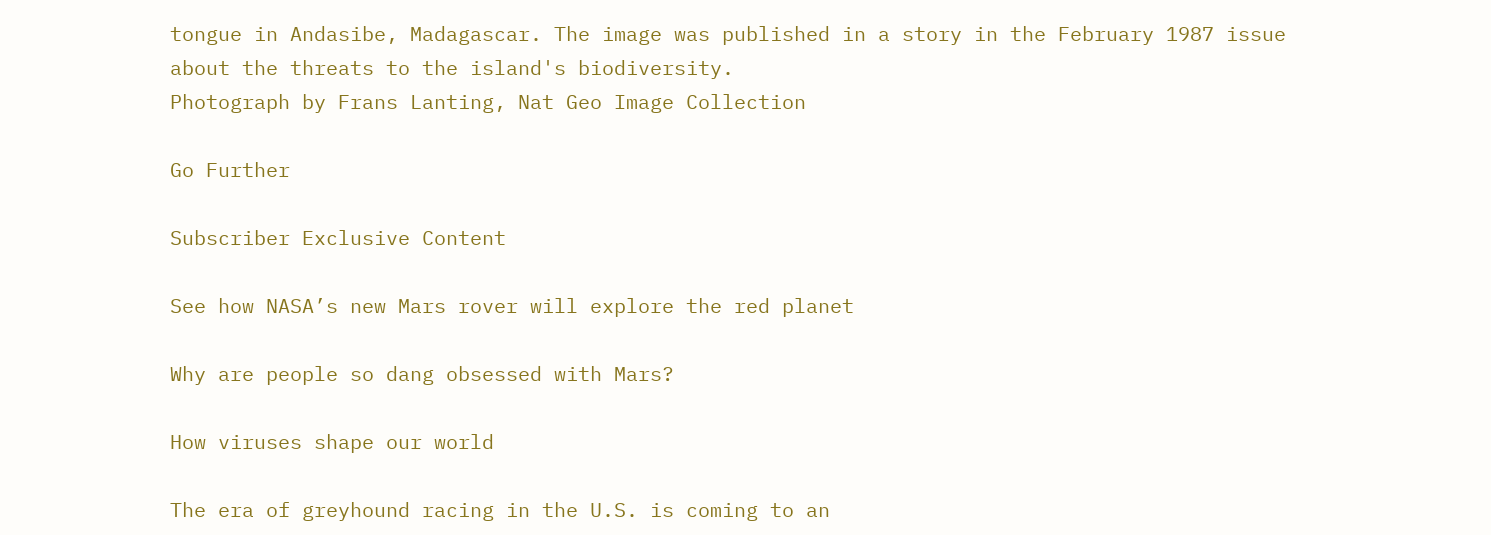tongue in Andasibe, Madagascar. The image was published in a story in the February 1987 issue about the threats to the island's biodiversity.
Photograph by Frans Lanting, Nat Geo Image Collection

Go Further

Subscriber Exclusive Content

See how NASA’s new Mars rover will explore the red planet

Why are people so dang obsessed with Mars?

How viruses shape our world

The era of greyhound racing in the U.S. is coming to an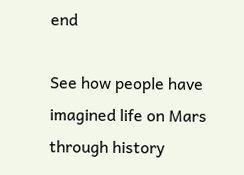end

See how people have imagined life on Mars through history